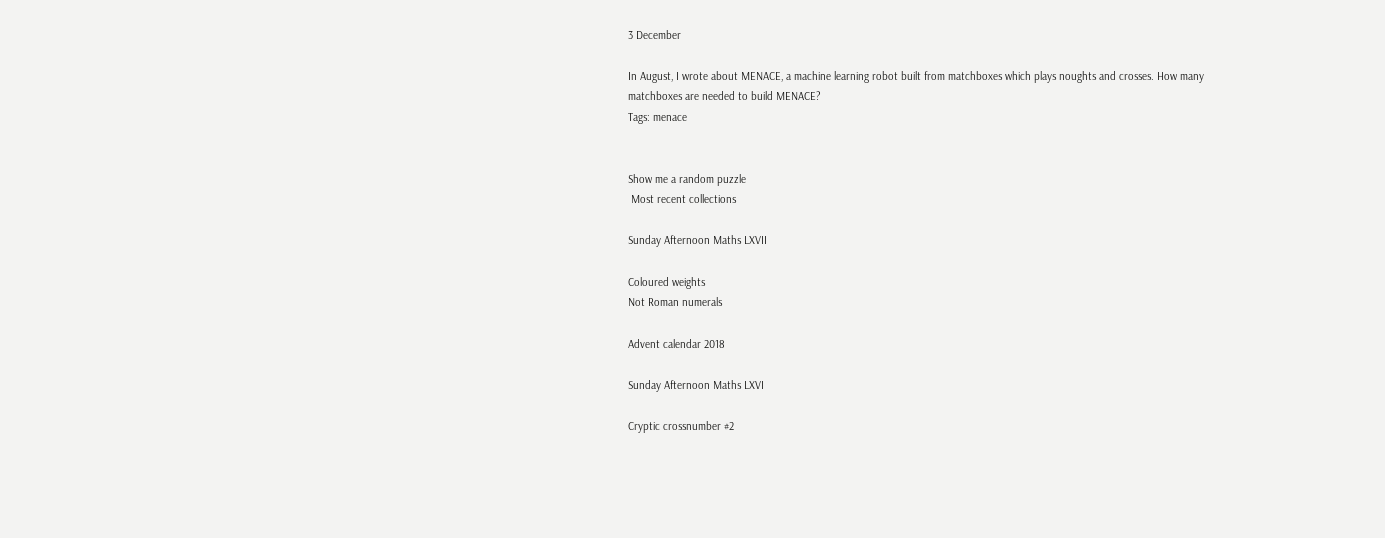3 December

In August, I wrote about MENACE, a machine learning robot built from matchboxes which plays noughts and crosses. How many matchboxes are needed to build MENACE?
Tags: menace


Show me a random puzzle
 Most recent collections

Sunday Afternoon Maths LXVII

Coloured weights
Not Roman numerals

Advent calendar 2018

Sunday Afternoon Maths LXVI

Cryptic crossnumber #2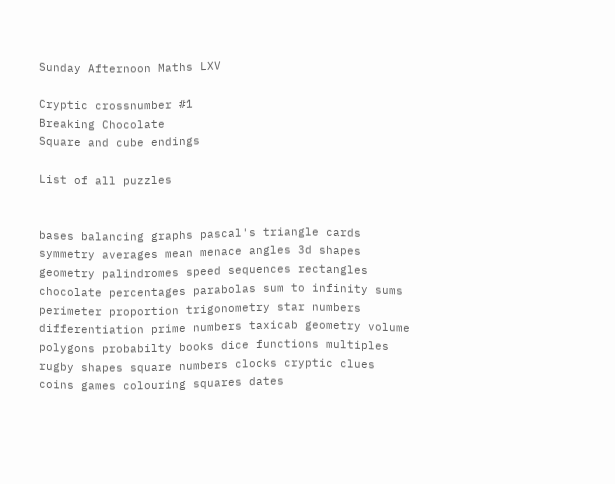Sunday Afternoon Maths LXV

Cryptic crossnumber #1
Breaking Chocolate
Square and cube endings

List of all puzzles


bases balancing graphs pascal's triangle cards symmetry averages mean menace angles 3d shapes geometry palindromes speed sequences rectangles chocolate percentages parabolas sum to infinity sums perimeter proportion trigonometry star numbers differentiation prime numbers taxicab geometry volume polygons probabilty books dice functions multiples rugby shapes square numbers clocks cryptic clues coins games colouring squares dates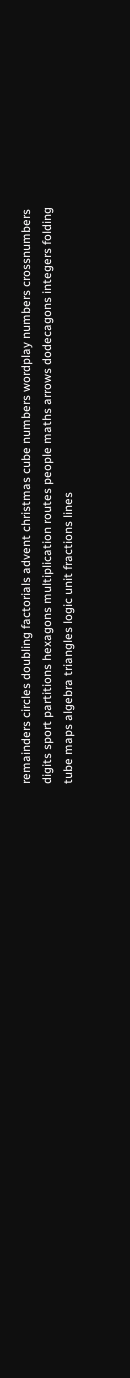remainders circles doubling factorials advent christmas cube numbers wordplay numbers crossnumbers digits sport partitions hexagons multiplication routes people maths arrows dodecagons integers folding tube maps algebra triangles logic unit fractions lines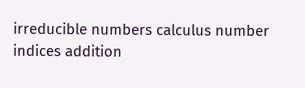irreducible numbers calculus number indices addition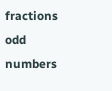fractions odd numbers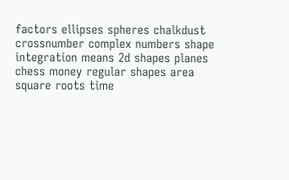factors ellipses spheres chalkdust crossnumber complex numbers shape integration means 2d shapes planes chess money regular shapes area square roots time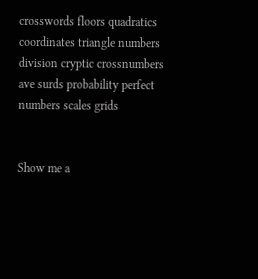crosswords floors quadratics coordinates triangle numbers division cryptic crossnumbers ave surds probability perfect numbers scales grids


Show me a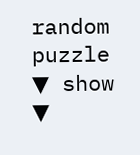random puzzle
▼ show ▼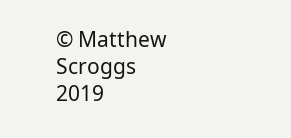© Matthew Scroggs 2019